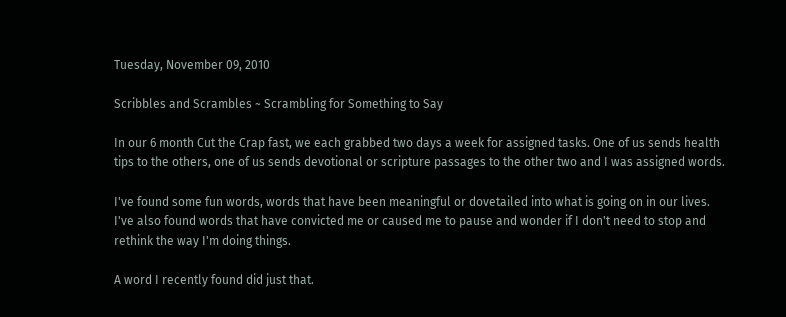Tuesday, November 09, 2010

Scribbles and Scrambles ~ Scrambling for Something to Say

In our 6 month Cut the Crap fast, we each grabbed two days a week for assigned tasks. One of us sends health tips to the others, one of us sends devotional or scripture passages to the other two and I was assigned words.

I've found some fun words, words that have been meaningful or dovetailed into what is going on in our lives. I've also found words that have convicted me or caused me to pause and wonder if I don't need to stop and rethink the way I'm doing things.

A word I recently found did just that.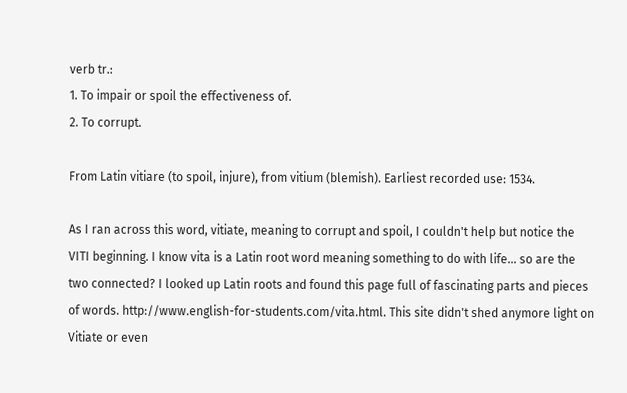verb tr.:
1. To impair or spoil the effectiveness of.
2. To corrupt.

From Latin vitiare (to spoil, injure), from vitium (blemish). Earliest recorded use: 1534.

As I ran across this word, vitiate, meaning to corrupt and spoil, I couldn't help but notice the VITI beginning. I know vita is a Latin root word meaning something to do with life... so are the two connected? I looked up Latin roots and found this page full of fascinating parts and pieces of words. http://www.english-for-students.com/vita.html. This site didn't shed anymore light on Vitiate or even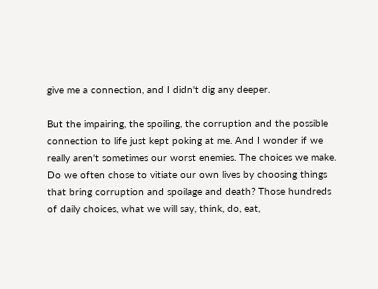give me a connection, and I didn't dig any deeper.

But the impairing, the spoiling, the corruption and the possible connection to life just kept poking at me. And I wonder if we really aren't sometimes our worst enemies. The choices we make. Do we often chose to vitiate our own lives by choosing things that bring corruption and spoilage and death? Those hundreds of daily choices, what we will say, think, do, eat,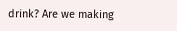drink? Are we making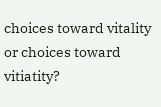choices toward vitality or choices toward vitiatity?